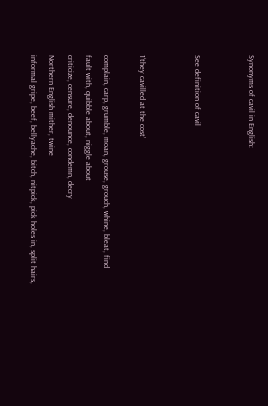Synonyms of cavil in English:


See definition of cavil


1‘they cavilled at the cost’

complain, carp, grumble, moan, grouse, grouch, whine, bleat, find fault with, quibble about, niggle about
criticize, censure, denounce, condemn, decry
Northern English mither, twine
informal gripe, beef, bellyache, bitch, nitpick, pick holes in, split hairs,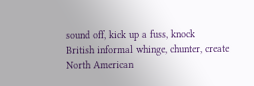sound off, kick up a fuss, knock
British informal whinge, chunter, create
North American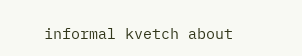informal kvetch about